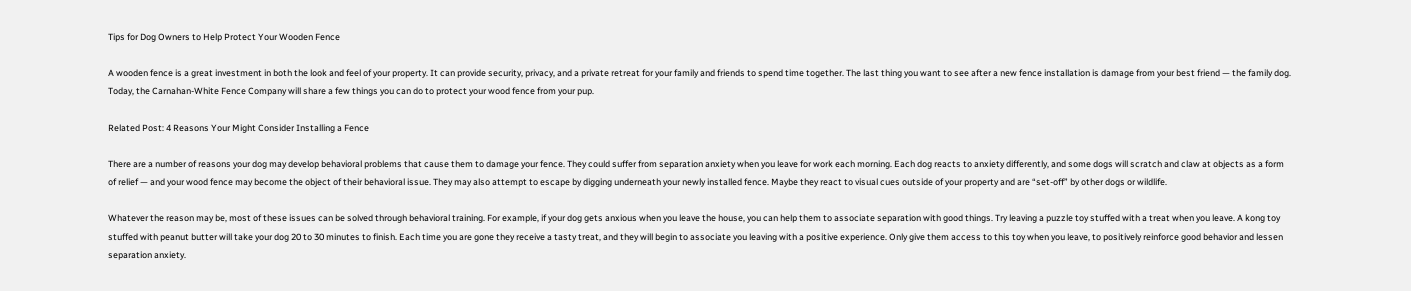Tips for Dog Owners to Help Protect Your Wooden Fence

A wooden fence is a great investment in both the look and feel of your property. It can provide security, privacy, and a private retreat for your family and friends to spend time together. The last thing you want to see after a new fence installation is damage from your best friend — the family dog. Today, the Carnahan-White Fence Company will share a few things you can do to protect your wood fence from your pup.

Related Post: 4 Reasons Your Might Consider Installing a Fence

There are a number of reasons your dog may develop behavioral problems that cause them to damage your fence. They could suffer from separation anxiety when you leave for work each morning. Each dog reacts to anxiety differently, and some dogs will scratch and claw at objects as a form of relief — and your wood fence may become the object of their behavioral issue. They may also attempt to escape by digging underneath your newly installed fence. Maybe they react to visual cues outside of your property and are “set-off” by other dogs or wildlife.

Whatever the reason may be, most of these issues can be solved through behavioral training. For example, if your dog gets anxious when you leave the house, you can help them to associate separation with good things. Try leaving a puzzle toy stuffed with a treat when you leave. A kong toy stuffed with peanut butter will take your dog 20 to 30 minutes to finish. Each time you are gone they receive a tasty treat, and they will begin to associate you leaving with a positive experience. Only give them access to this toy when you leave, to positively reinforce good behavior and lessen separation anxiety.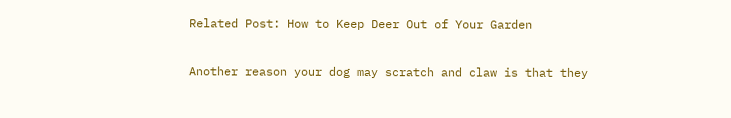Related Post: How to Keep Deer Out of Your Garden

Another reason your dog may scratch and claw is that they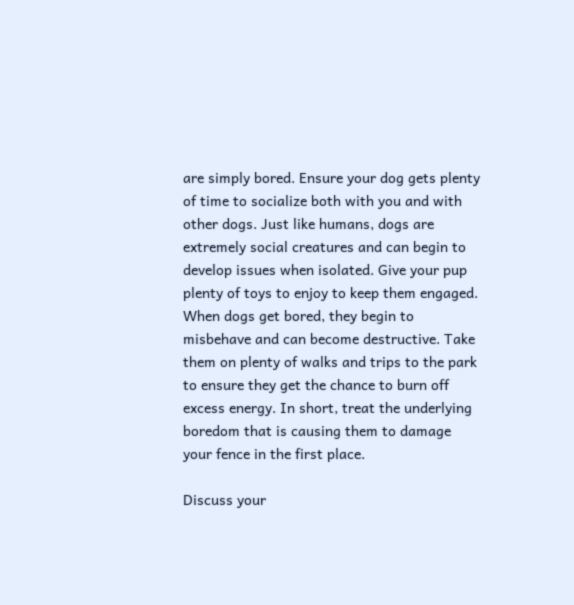are simply bored. Ensure your dog gets plenty of time to socialize both with you and with other dogs. Just like humans, dogs are extremely social creatures and can begin to develop issues when isolated. Give your pup plenty of toys to enjoy to keep them engaged. When dogs get bored, they begin to misbehave and can become destructive. Take them on plenty of walks and trips to the park to ensure they get the chance to burn off excess energy. In short, treat the underlying boredom that is causing them to damage your fence in the first place.

Discuss your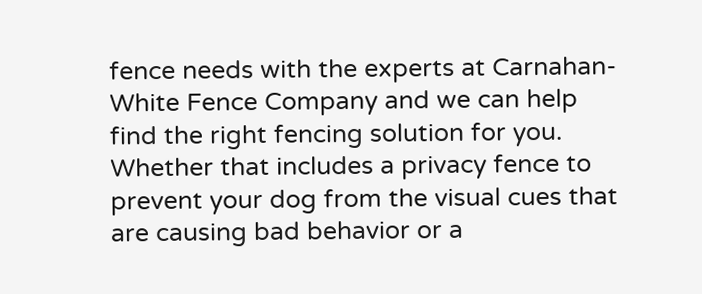fence needs with the experts at Carnahan-White Fence Company and we can help find the right fencing solution for you. Whether that includes a privacy fence to prevent your dog from the visual cues that are causing bad behavior or a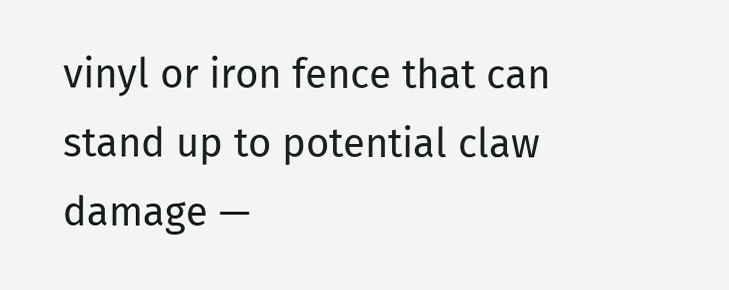vinyl or iron fence that can stand up to potential claw damage —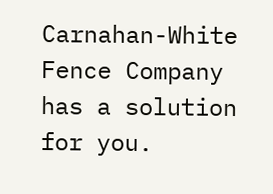Carnahan-White Fence Company has a solution for you.